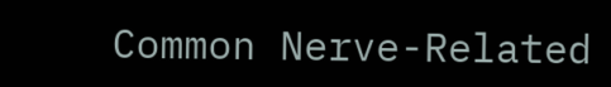Common Nerve-Related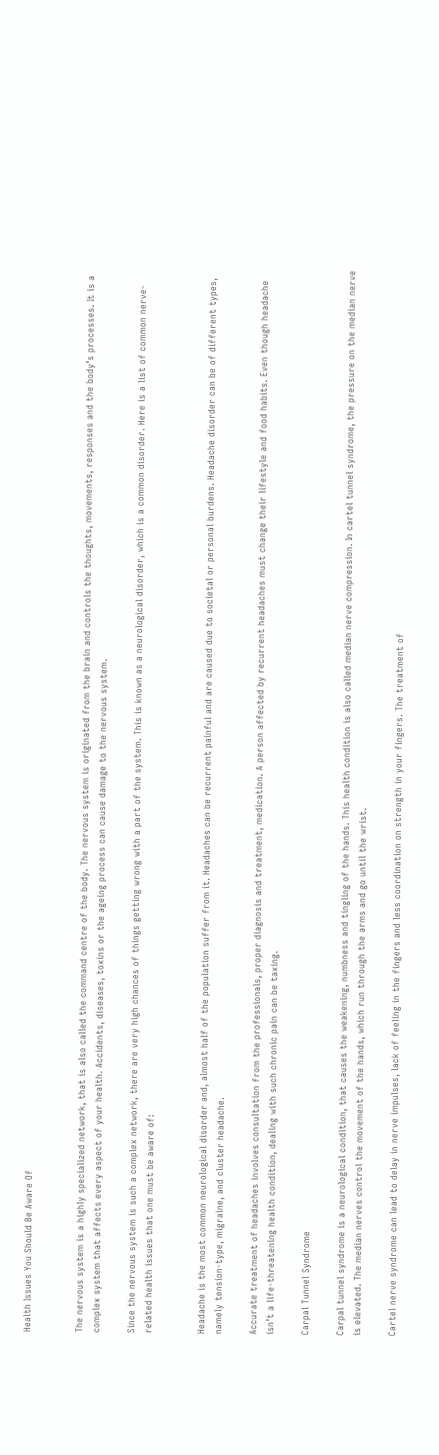Health Issues You Should Be Aware Of


The nervous system is a highly specialized network, that is also called the command centre of the body. The nervous system is originated from the brain and controls the thoughts, movements, responses and the body’s processes. It is a complex system that affects every aspect of your health. Accidents, diseases, toxins or the ageing process can cause damage to the nervous system.

Since the nervous system is such a complex network, there are very high chances of things getting wrong with a part of the system. This is known as a neurological disorder, which is a common disorder. Here is a list of common nerve-related health issues that one must be aware of:


Headache is the most common neurological disorder and, almost half of the population suffer from it. Headaches can be recurrent painful and are caused due to societal or personal burdens. Headache disorder can be of different types, namely tension-type, migraine, and cluster headache.

Accurate treatment of headaches involves consultation from the professionals, proper diagnosis and treatment, medication. A person affected by recurrent headaches must change their lifestyle and food habits. Even though headache isn’t a life-threatening health condition, dealing with such chronic pain can be taxing.

Carpal Tunnel Syndrome

Carpal tunnel syndrome is a neurological condition, that causes the weakening, numbness and tingling of the hands. This health condition is also called median nerve compression. In cartel tunnel syndrome, the pressure on the median nerve is elevated. The median nerves control the movement of the hands, which run through the arms and go until the wrist.

Cartel nerve syndrome can lead to delay in nerve impulses, lack of feeling in the fingers and less coordination on strength in your fingers. The treatment of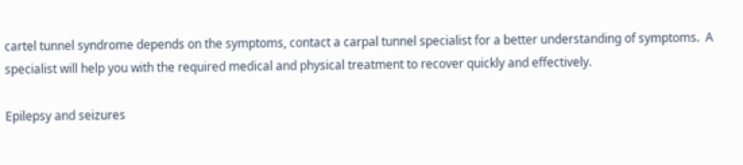cartel tunnel syndrome depends on the symptoms, contact a carpal tunnel specialist for a better understanding of symptoms.  A specialist will help you with the required medical and physical treatment to recover quickly and effectively.

Epilepsy and seizures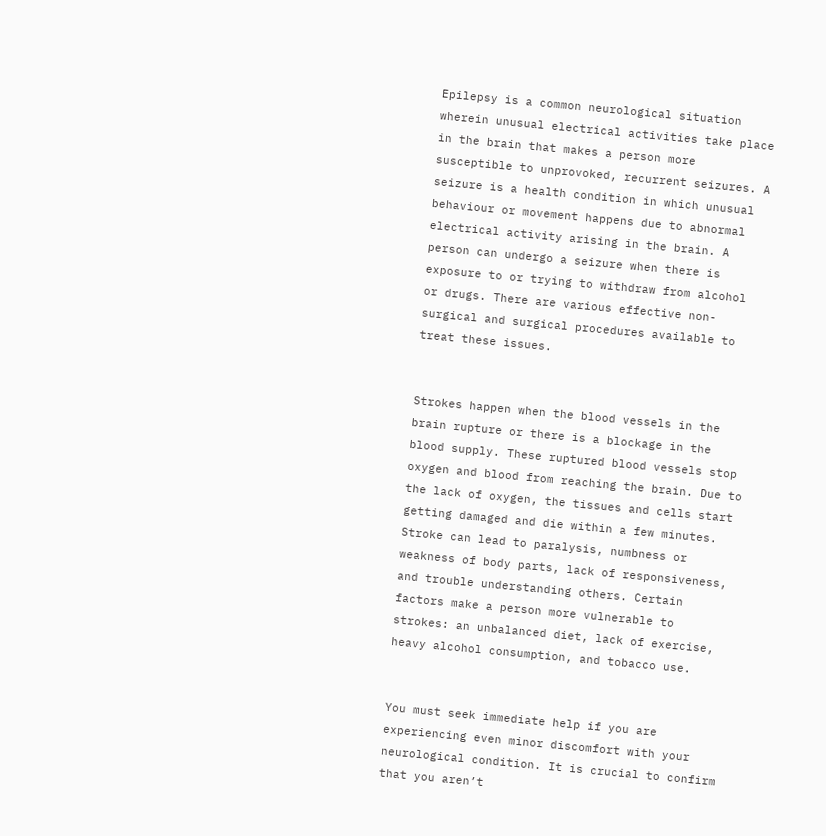Epilepsy is a common neurological situation wherein unusual electrical activities take place in the brain that makes a person more susceptible to unprovoked, recurrent seizures. A seizure is a health condition in which unusual behaviour or movement happens due to abnormal electrical activity arising in the brain. A person can undergo a seizure when there is exposure to or trying to withdraw from alcohol or drugs. There are various effective non-surgical and surgical procedures available to treat these issues.


Strokes happen when the blood vessels in the brain rupture or there is a blockage in the blood supply. These ruptured blood vessels stop oxygen and blood from reaching the brain. Due to the lack of oxygen, the tissues and cells start getting damaged and die within a few minutes. Stroke can lead to paralysis, numbness or weakness of body parts, lack of responsiveness, and trouble understanding others. Certain factors make a person more vulnerable to strokes: an unbalanced diet, lack of exercise, heavy alcohol consumption, and tobacco use.


You must seek immediate help if you are experiencing even minor discomfort with your neurological condition. It is crucial to confirm that you aren’t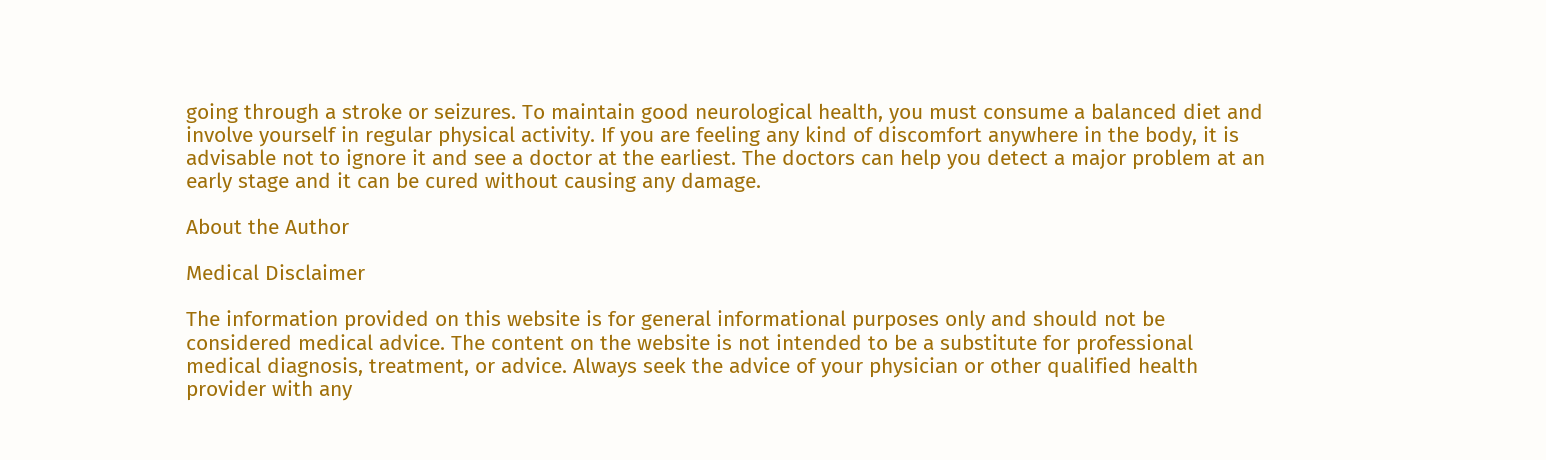going through a stroke or seizures. To maintain good neurological health, you must consume a balanced diet and involve yourself in regular physical activity. If you are feeling any kind of discomfort anywhere in the body, it is advisable not to ignore it and see a doctor at the earliest. The doctors can help you detect a major problem at an early stage and it can be cured without causing any damage.

About the Author

Medical Disclaimer

The information provided on this website is for general informational purposes only and should not be considered medical advice. The content on the website is not intended to be a substitute for professional medical diagnosis, treatment, or advice. Always seek the advice of your physician or other qualified health provider with any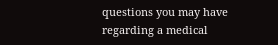questions you may have regarding a medical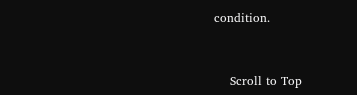condition.


    Scroll to Top